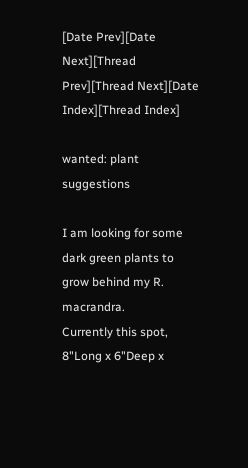[Date Prev][Date Next][Thread Prev][Thread Next][Date Index][Thread Index]

wanted: plant suggestions

I am looking for some dark green plants to grow behind my R. macrandra.
Currently this spot, 8"Long x 6"Deep x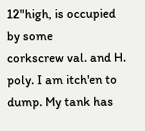12"high, is occupied by some
corkscrew val. and H. poly. I am itch'en to dump. My tank has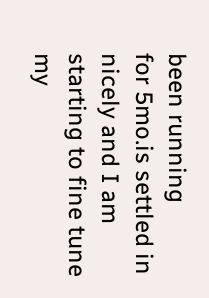been running
for 5mo.is settled in nicely and I am starting to fine tune my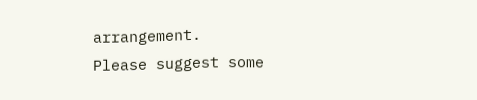arrangement.
Please suggest some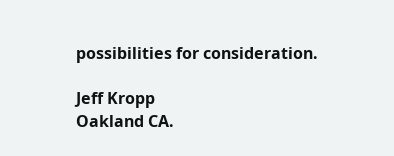possibilities for consideration.

Jeff Kropp
Oakland CA.